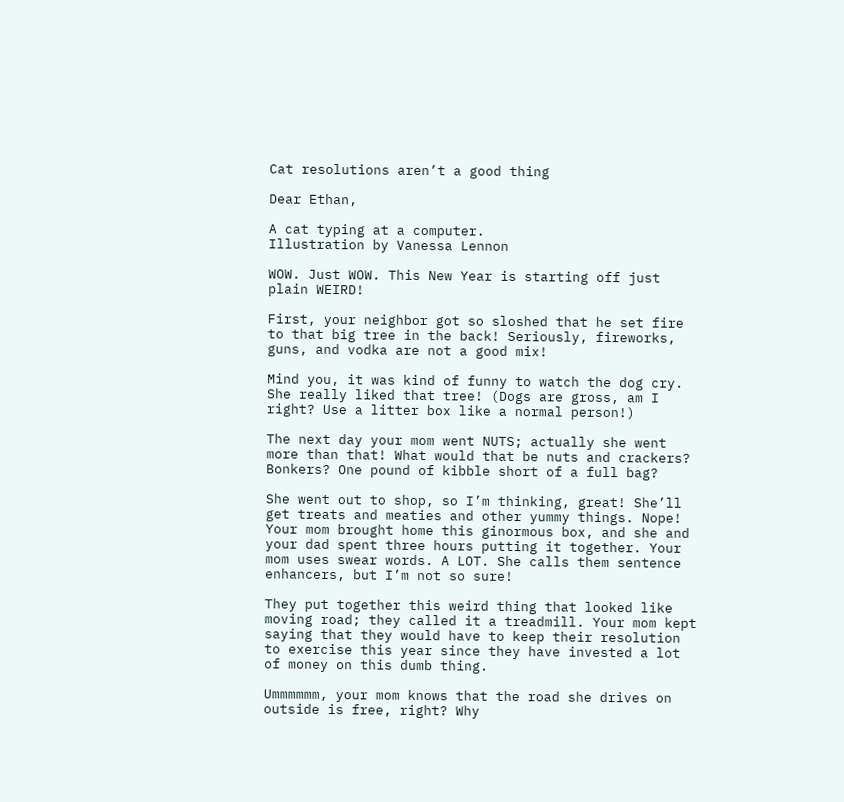Cat resolutions aren’t a good thing

Dear Ethan,

A cat typing at a computer.
Illustration by Vanessa Lennon

WOW. Just WOW. This New Year is starting off just plain WEIRD!

First, your neighbor got so sloshed that he set fire to that big tree in the back! Seriously, fireworks, guns, and vodka are not a good mix!

Mind you, it was kind of funny to watch the dog cry. She really liked that tree! (Dogs are gross, am I right? Use a litter box like a normal person!)

The next day your mom went NUTS; actually she went more than that! What would that be nuts and crackers? Bonkers? One pound of kibble short of a full bag?

She went out to shop, so I’m thinking, great! She’ll get treats and meaties and other yummy things. Nope! Your mom brought home this ginormous box, and she and your dad spent three hours putting it together. Your mom uses swear words. A LOT. She calls them sentence enhancers, but I’m not so sure!

They put together this weird thing that looked like moving road; they called it a treadmill. Your mom kept saying that they would have to keep their resolution to exercise this year since they have invested a lot of money on this dumb thing.

Ummmmmm, your mom knows that the road she drives on outside is free, right? Why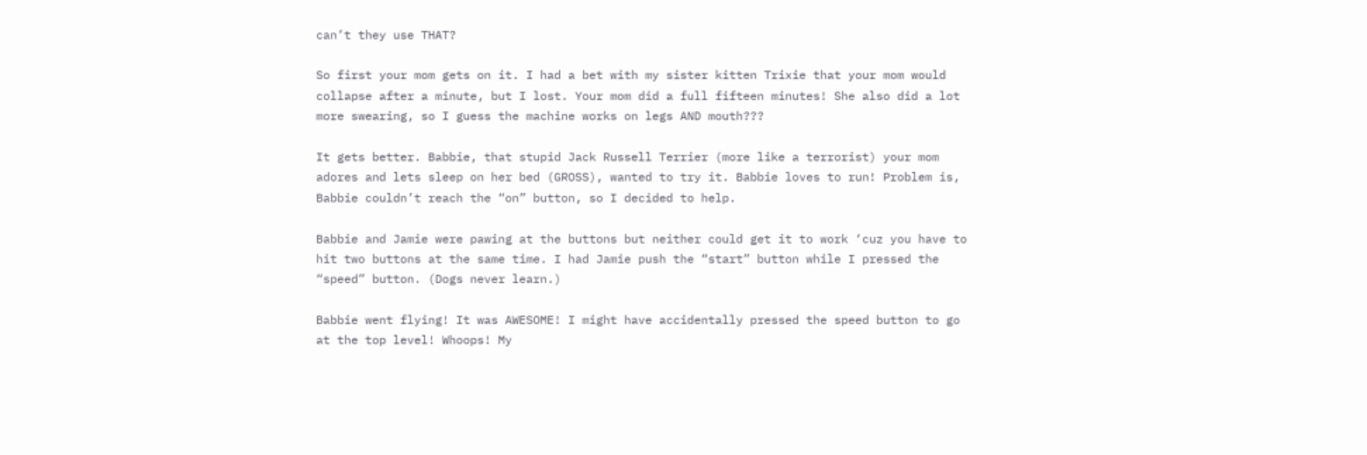can’t they use THAT?

So first your mom gets on it. I had a bet with my sister kitten Trixie that your mom would collapse after a minute, but I lost. Your mom did a full fifteen minutes! She also did a lot more swearing, so I guess the machine works on legs AND mouth???

It gets better. Babbie, that stupid Jack Russell Terrier (more like a terrorist) your mom adores and lets sleep on her bed (GROSS), wanted to try it. Babbie loves to run! Problem is, Babbie couldn’t reach the “on” button, so I decided to help.

Babbie and Jamie were pawing at the buttons but neither could get it to work ‘cuz you have to hit two buttons at the same time. I had Jamie push the “start” button while I pressed the “speed” button. (Dogs never learn.)

Babbie went flying! It was AWESOME! I might have accidentally pressed the speed button to go at the top level! Whoops! My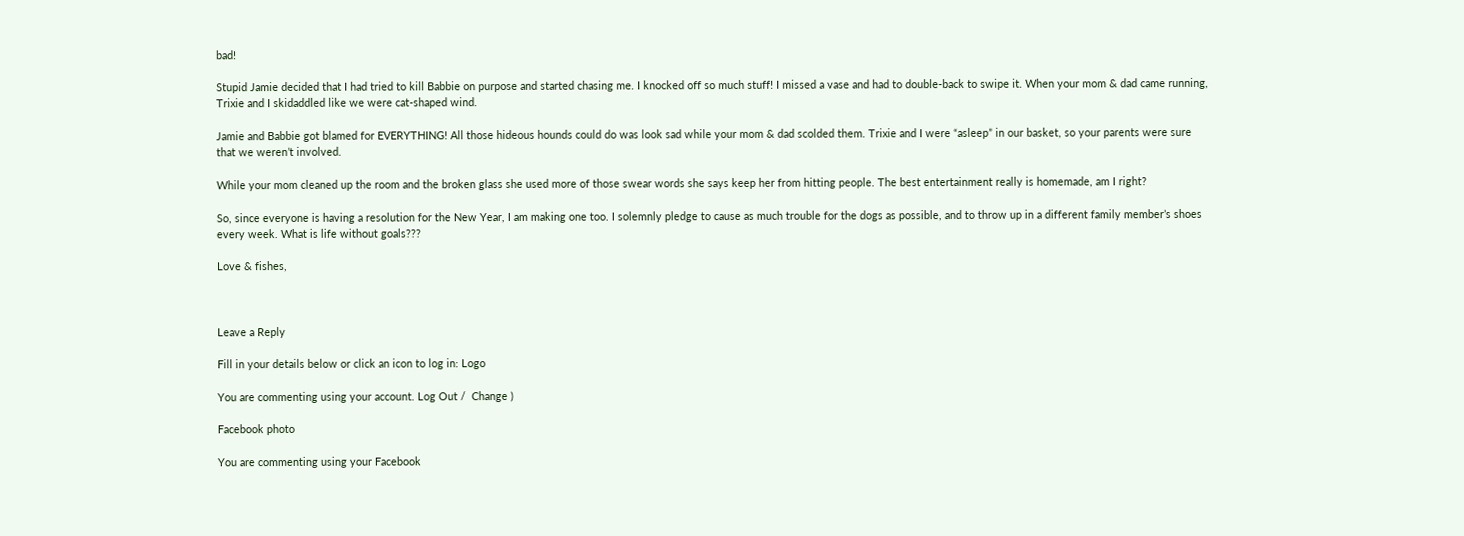bad!

Stupid Jamie decided that I had tried to kill Babbie on purpose and started chasing me. I knocked off so much stuff! I missed a vase and had to double-back to swipe it. When your mom & dad came running, Trixie and I skidaddled like we were cat-shaped wind.

Jamie and Babbie got blamed for EVERYTHING! All those hideous hounds could do was look sad while your mom & dad scolded them. Trixie and I were “asleep” in our basket, so your parents were sure that we weren’t involved.

While your mom cleaned up the room and the broken glass she used more of those swear words she says keep her from hitting people. The best entertainment really is homemade, am I right?

So, since everyone is having a resolution for the New Year, I am making one too. I solemnly pledge to cause as much trouble for the dogs as possible, and to throw up in a different family member’s shoes every week. What is life without goals???

Love & fishes,



Leave a Reply

Fill in your details below or click an icon to log in: Logo

You are commenting using your account. Log Out /  Change )

Facebook photo

You are commenting using your Facebook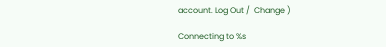account. Log Out /  Change )

Connecting to %s